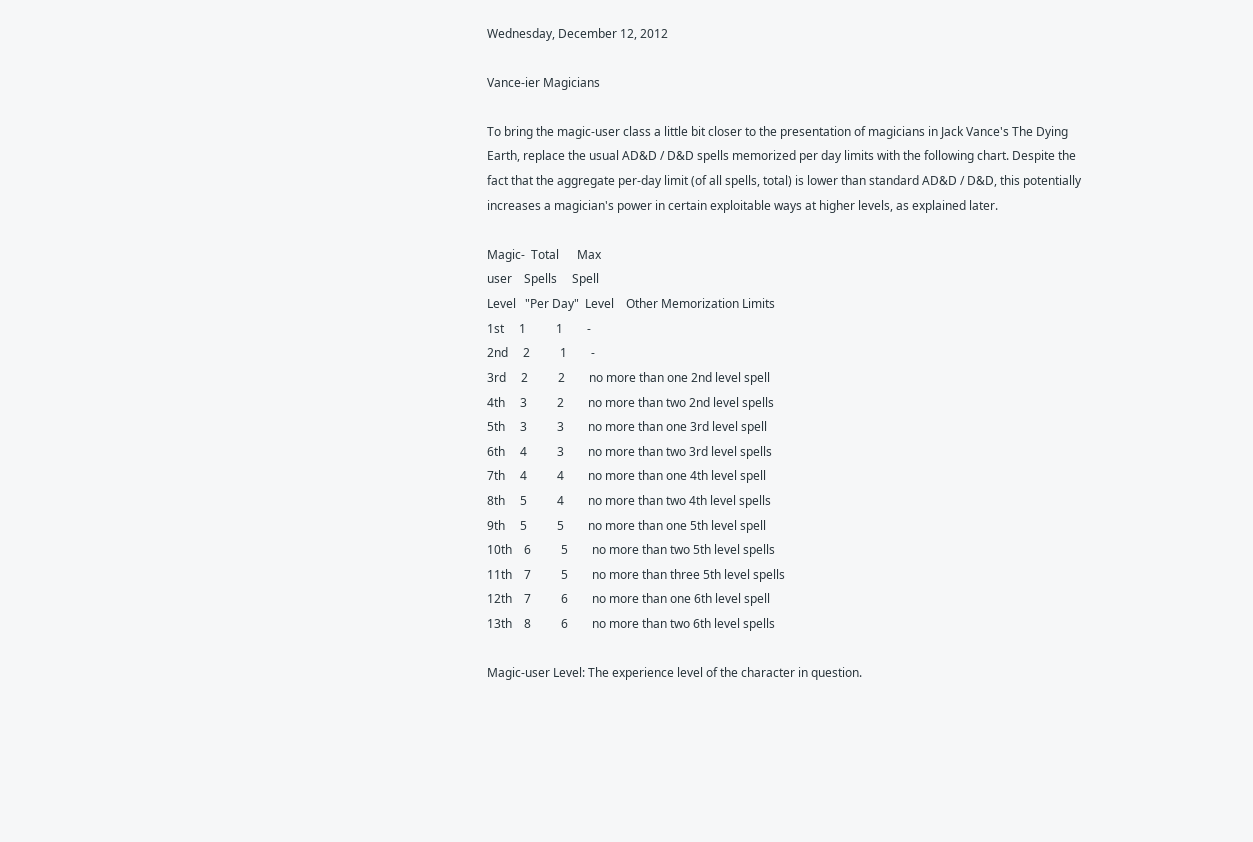Wednesday, December 12, 2012

Vance-ier Magicians

To bring the magic-user class a little bit closer to the presentation of magicians in Jack Vance's The Dying Earth, replace the usual AD&D / D&D spells memorized per day limits with the following chart. Despite the fact that the aggregate per-day limit (of all spells, total) is lower than standard AD&D / D&D, this potentially increases a magician's power in certain exploitable ways at higher levels, as explained later.

Magic-  Total      Max
user    Spells     Spell
Level   "Per Day"  Level    Other Memorization Limits
1st     1          1        -
2nd     2          1        -
3rd     2          2        no more than one 2nd level spell
4th     3          2        no more than two 2nd level spells
5th     3          3        no more than one 3rd level spell
6th     4          3        no more than two 3rd level spells
7th     4          4        no more than one 4th level spell
8th     5          4        no more than two 4th level spells
9th     5          5        no more than one 5th level spell
10th    6          5        no more than two 5th level spells
11th    7          5        no more than three 5th level spells
12th    7          6        no more than one 6th level spell
13th    8          6        no more than two 6th level spells

Magic-user Level: The experience level of the character in question.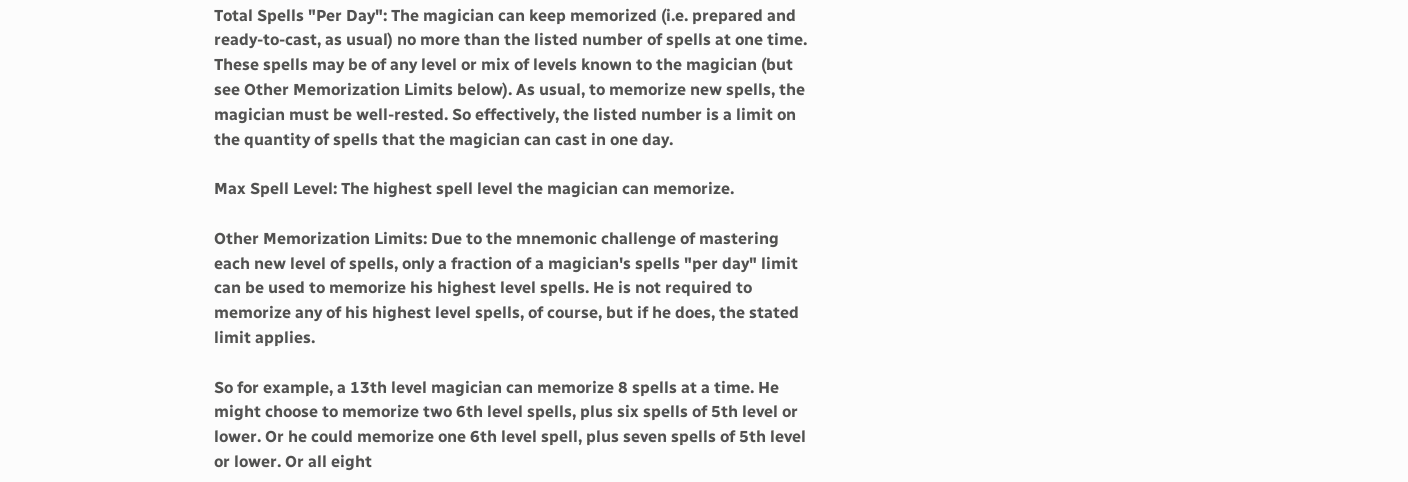Total Spells "Per Day": The magician can keep memorized (i.e. prepared and ready-to-cast, as usual) no more than the listed number of spells at one time. These spells may be of any level or mix of levels known to the magician (but see Other Memorization Limits below). As usual, to memorize new spells, the magician must be well-rested. So effectively, the listed number is a limit on the quantity of spells that the magician can cast in one day.

Max Spell Level: The highest spell level the magician can memorize.

Other Memorization Limits: Due to the mnemonic challenge of mastering each new level of spells, only a fraction of a magician's spells "per day" limit can be used to memorize his highest level spells. He is not required to memorize any of his highest level spells, of course, but if he does, the stated limit applies.

So for example, a 13th level magician can memorize 8 spells at a time. He might choose to memorize two 6th level spells, plus six spells of 5th level or lower. Or he could memorize one 6th level spell, plus seven spells of 5th level or lower. Or all eight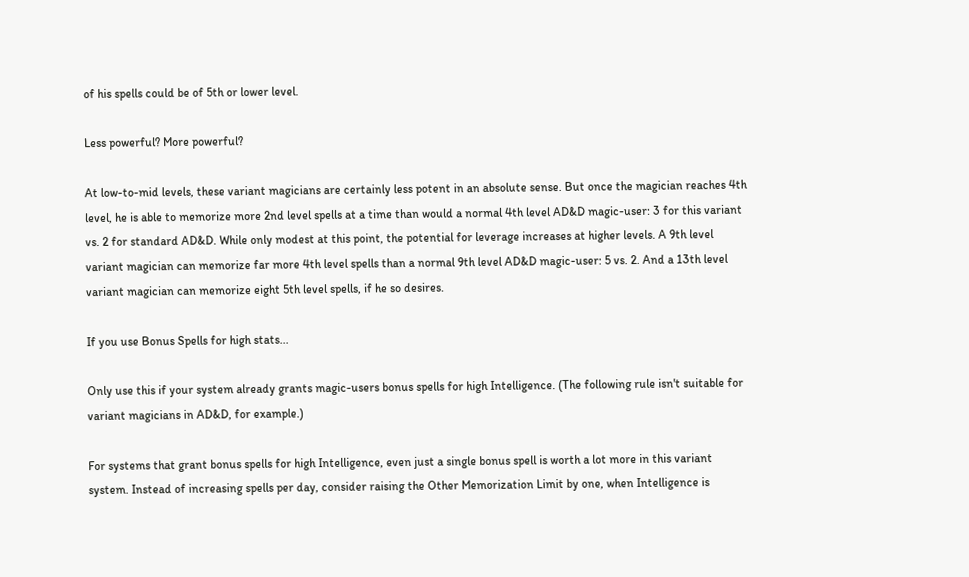of his spells could be of 5th or lower level.

Less powerful? More powerful?

At low-to-mid levels, these variant magicians are certainly less potent in an absolute sense. But once the magician reaches 4th level, he is able to memorize more 2nd level spells at a time than would a normal 4th level AD&D magic-user: 3 for this variant vs. 2 for standard AD&D. While only modest at this point, the potential for leverage increases at higher levels. A 9th level variant magician can memorize far more 4th level spells than a normal 9th level AD&D magic-user: 5 vs. 2. And a 13th level variant magician can memorize eight 5th level spells, if he so desires.

If you use Bonus Spells for high stats...

Only use this if your system already grants magic-users bonus spells for high Intelligence. (The following rule isn't suitable for variant magicians in AD&D, for example.)

For systems that grant bonus spells for high Intelligence, even just a single bonus spell is worth a lot more in this variant system. Instead of increasing spells per day, consider raising the Other Memorization Limit by one, when Intelligence is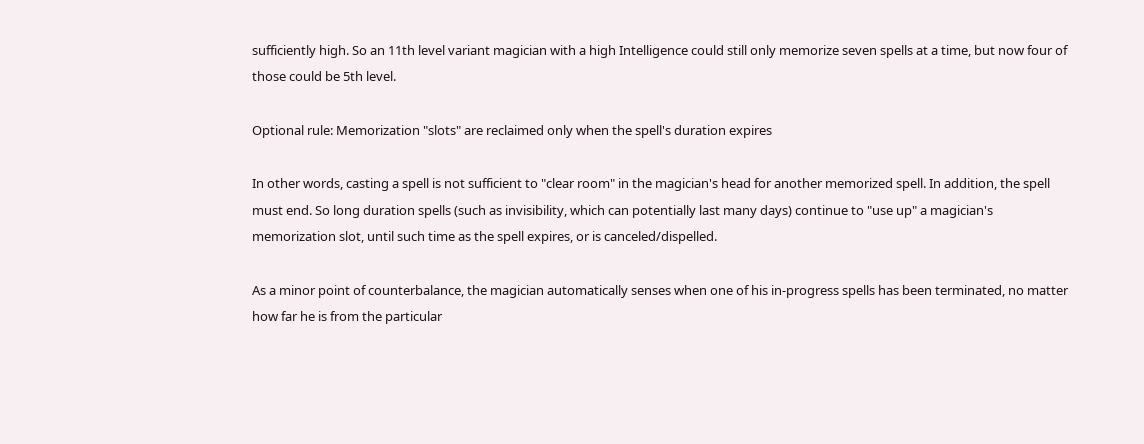sufficiently high. So an 11th level variant magician with a high Intelligence could still only memorize seven spells at a time, but now four of those could be 5th level.

Optional rule: Memorization "slots" are reclaimed only when the spell's duration expires

In other words, casting a spell is not sufficient to "clear room" in the magician's head for another memorized spell. In addition, the spell must end. So long duration spells (such as invisibility, which can potentially last many days) continue to "use up" a magician's memorization slot, until such time as the spell expires, or is canceled/dispelled.

As a minor point of counterbalance, the magician automatically senses when one of his in-progress spells has been terminated, no matter how far he is from the particular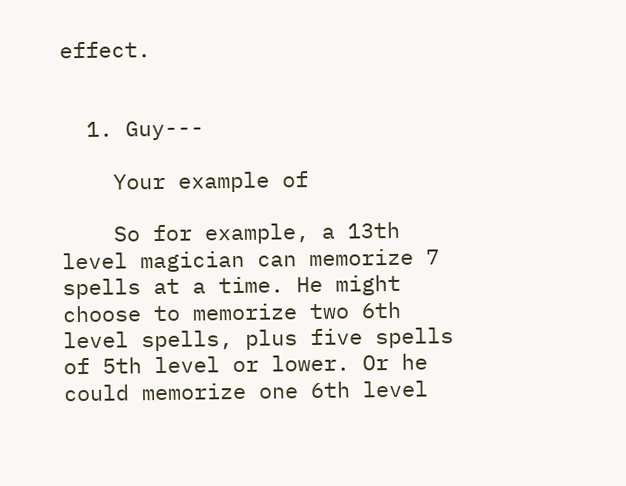effect.


  1. Guy---

    Your example of

    So for example, a 13th level magician can memorize 7 spells at a time. He might choose to memorize two 6th level spells, plus five spells of 5th level or lower. Or he could memorize one 6th level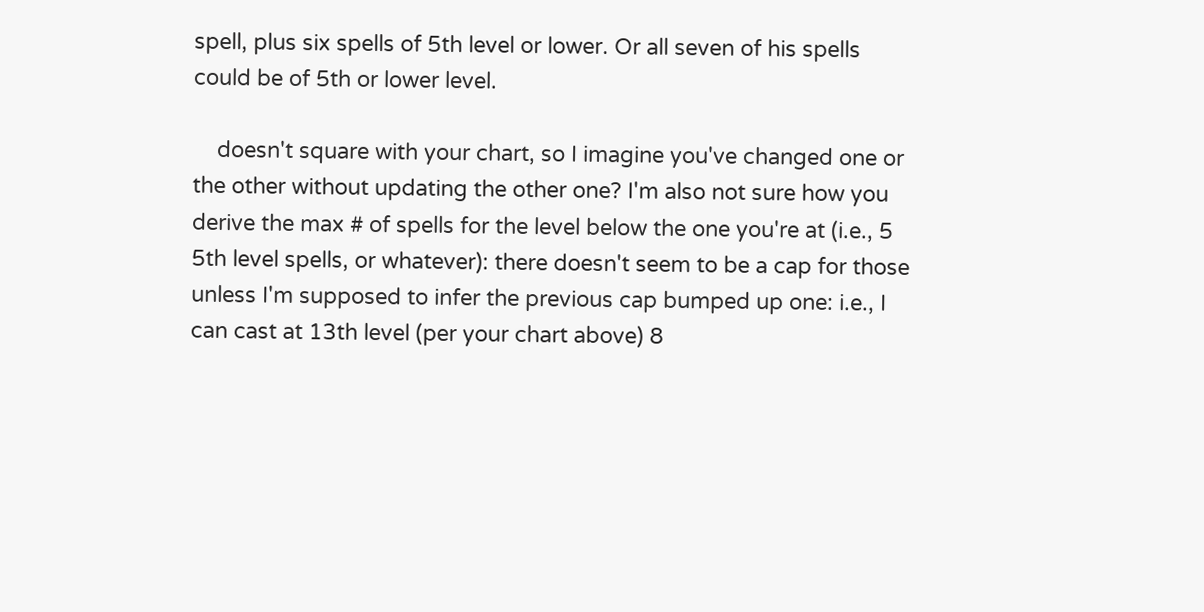spell, plus six spells of 5th level or lower. Or all seven of his spells could be of 5th or lower level.

    doesn't square with your chart, so I imagine you've changed one or the other without updating the other one? I'm also not sure how you derive the max # of spells for the level below the one you're at (i.e., 5 5th level spells, or whatever): there doesn't seem to be a cap for those unless I'm supposed to infer the previous cap bumped up one: i.e., I can cast at 13th level (per your chart above) 8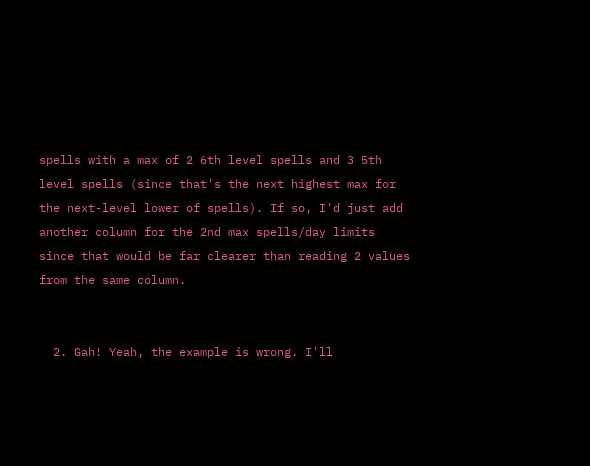spells with a max of 2 6th level spells and 3 5th level spells (since that's the next highest max for the next-level lower of spells). If so, I'd just add another column for the 2nd max spells/day limits since that would be far clearer than reading 2 values from the same column.


  2. Gah! Yeah, the example is wrong. I'll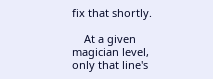fix that shortly.

    At a given magician level, only that line's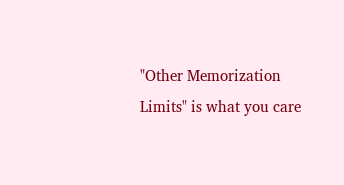"Other Memorization Limits" is what you care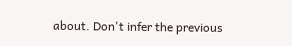about. Don't infer the previous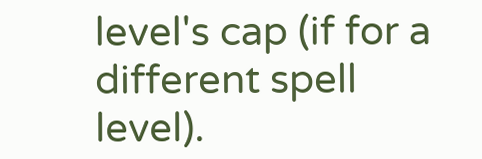level's cap (if for a different spell level).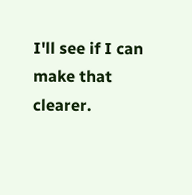I'll see if I can make that clearer.